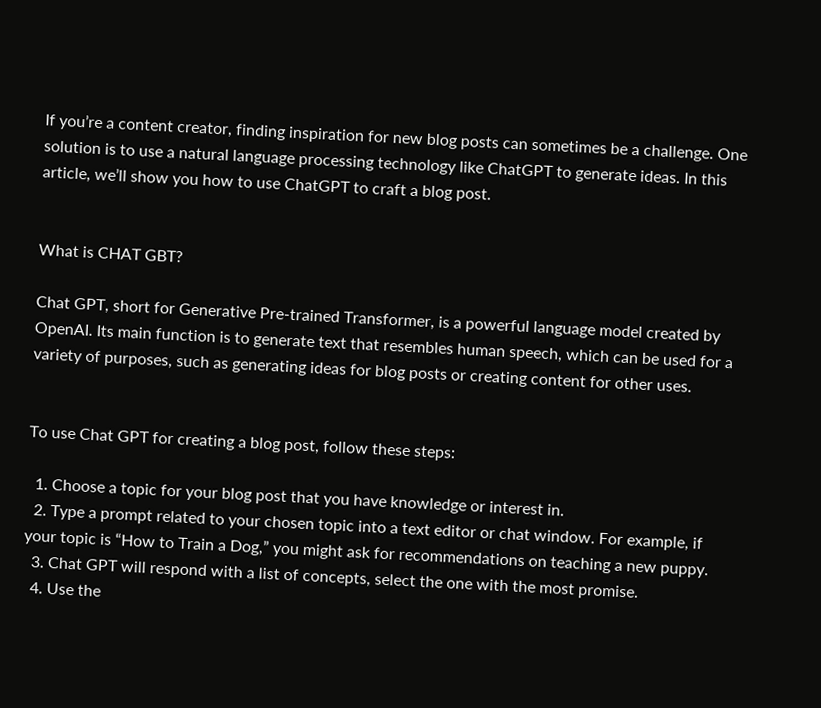If you’re a content creator, finding inspiration for new blog posts can sometimes be a challenge. One solution is to use a natural language processing technology like ChatGPT to generate ideas. In this article, we’ll show you how to use ChatGPT to craft a blog post.


What is CHAT GBT?

Chat GPT, short for Generative Pre-trained Transformer, is a powerful language model created by OpenAI. Its main function is to generate text that resembles human speech, which can be used for a variety of purposes, such as generating ideas for blog posts or creating content for other uses.


To use Chat GPT for creating a blog post, follow these steps:

  1. Choose a topic for your blog post that you have knowledge or interest in.
  2. Type a prompt related to your chosen topic into a text editor or chat window. For example, if your topic is “How to Train a Dog,” you might ask for recommendations on teaching a new puppy.
  3. Chat GPT will respond with a list of concepts, select the one with the most promise.
  4. Use the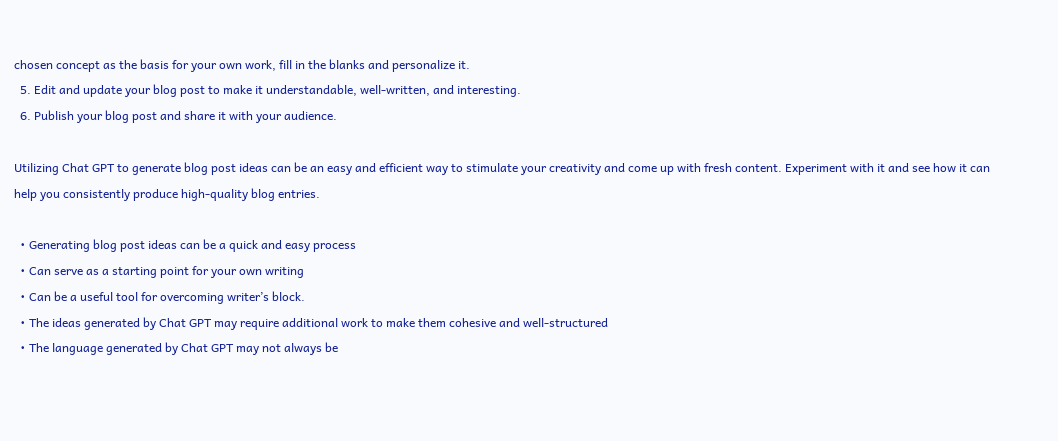chosen concept as the basis for your own work, fill in the blanks and personalize it.
  5. Edit and update your blog post to make it understandable, well-written, and interesting.
  6. Publish your blog post and share it with your audience.

Utilizing Chat GPT to generate blog post ideas can be an easy and efficient way to stimulate your creativity and come up with fresh content. Experiment with it and see how it can help you consistently produce high-quality blog entries.

  • Generating blog post ideas can be a quick and easy process
  • Can serve as a starting point for your own writing
  • Can be a useful tool for overcoming writer’s block.
  • The ideas generated by Chat GPT may require additional work to make them cohesive and well-structured
  • The language generated by Chat GPT may not always be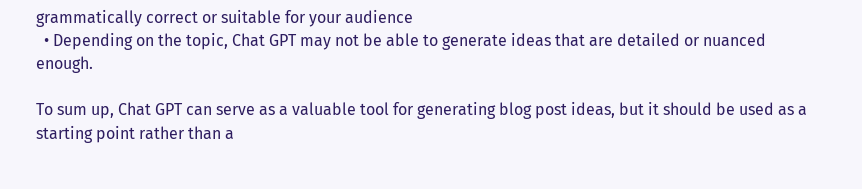grammatically correct or suitable for your audience
  • Depending on the topic, Chat GPT may not be able to generate ideas that are detailed or nuanced enough.

To sum up, Chat GPT can serve as a valuable tool for generating blog post ideas, but it should be used as a starting point rather than a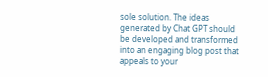sole solution. The ideas generated by Chat GPT should be developed and transformed into an engaging blog post that appeals to your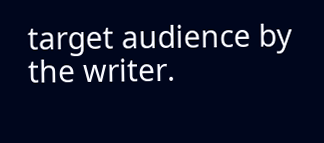target audience by the writer.